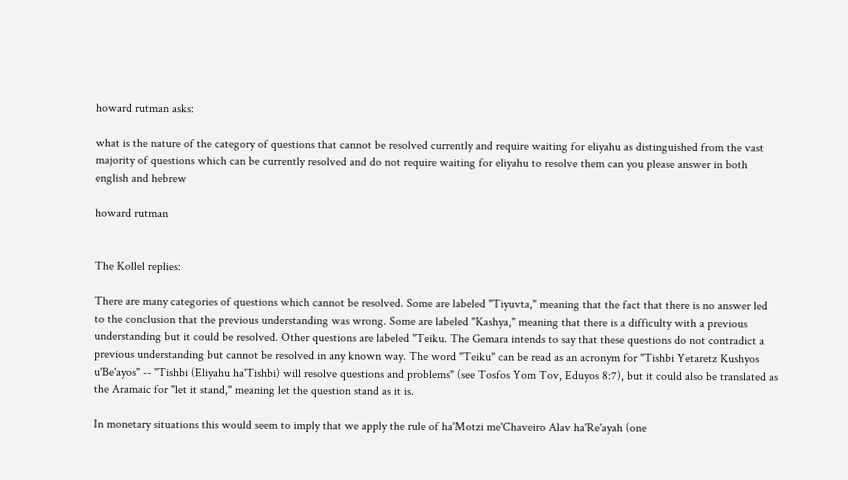howard rutman asks:

what is the nature of the category of questions that cannot be resolved currently and require waiting for eliyahu as distinguished from the vast majority of questions which can be currently resolved and do not require waiting for eliyahu to resolve them can you please answer in both english and hebrew

howard rutman


The Kollel replies:

There are many categories of questions which cannot be resolved. Some are labeled "Tiyuvta," meaning that the fact that there is no answer led to the conclusion that the previous understanding was wrong. Some are labeled "Kashya," meaning that there is a difficulty with a previous understanding but it could be resolved. Other questions are labeled "Teiku. The Gemara intends to say that these questions do not contradict a previous understanding but cannot be resolved in any known way. The word "Teiku" can be read as an acronym for "Tishbi Yetaretz Kushyos u'Be'ayos" -- "Tishbi (Eliyahu ha'Tishbi) will resolve questions and problems" (see Tosfos Yom Tov, Eduyos 8:7), but it could also be translated as the Aramaic for "let it stand," meaning let the question stand as it is.

In monetary situations this would seem to imply that we apply the rule of ha'Motzi me'Chaveiro Alav ha'Re'ayah (one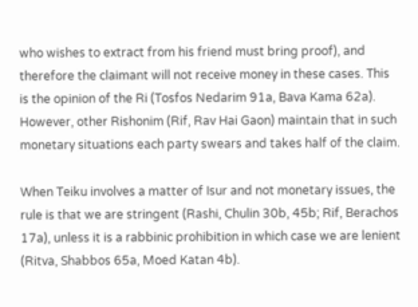who wishes to extract from his friend must bring proof), and therefore the claimant will not receive money in these cases. This is the opinion of the Ri (Tosfos Nedarim 91a, Bava Kama 62a). However, other Rishonim (Rif, Rav Hai Gaon) maintain that in such monetary situations each party swears and takes half of the claim.

When Teiku involves a matter of Isur and not monetary issues, the rule is that we are stringent (Rashi, Chulin 30b, 45b; Rif, Berachos 17a), unless it is a rabbinic prohibition in which case we are lenient (Ritva, Shabbos 65a, Moed Katan 4b).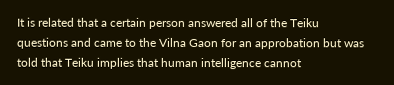It is related that a certain person answered all of the Teiku questions and came to the Vilna Gaon for an approbation but was told that Teiku implies that human intelligence cannot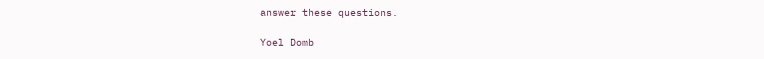answer these questions.

Yoel Domb